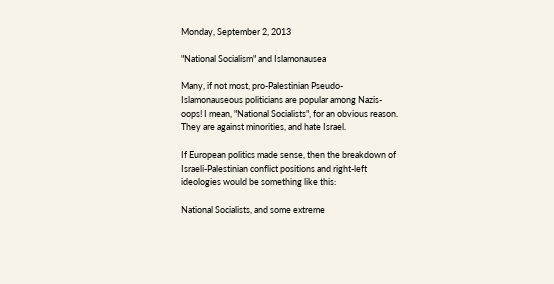Monday, September 2, 2013

"National Socialism" and Islamonausea

Many, if not most, pro-Palestinian Pseudo-Islamonauseous politicians are popular among Nazis- oops! I mean, "National Socialists", for an obvious reason. They are against minorities, and hate Israel.

If European politics made sense, then the breakdown of Israeli-Palestinian conflict positions and right-left ideologies would be something like this:

National Socialists, and some extreme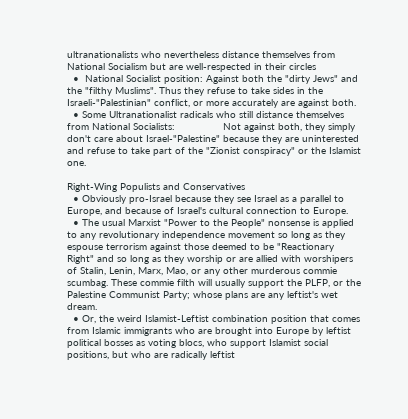ultranationalists who nevertheless distance themselves from National Socialism but are well-respected in their circles
  •  National Socialist position: Against both the "dirty Jews" and the "filthy Muslims". Thus they refuse to take sides in the Israeli-"Palestinian" conflict, or more accurately are against both.
  • Some Ultranationalist radicals who still distance themselves from National Socialists:                Not against both, they simply don't care about Israel-"Palestine" because they are uninterested and refuse to take part of the "Zionist conspiracy" or the Islamist one.

Right-Wing Populists and Conservatives
  • Obviously pro-Israel because they see Israel as a parallel to Europe, and because of Israel's cultural connection to Europe.
  • The usual Marxist "Power to the People" nonsense is applied to any revolutionary independence movement so long as they espouse terrorism against those deemed to be "Reactionary Right" and so long as they worship or are allied with worshipers of Stalin, Lenin, Marx, Mao, or any other murderous commie scumbag. These commie filth will usually support the PLFP, or the Palestine Communist Party; whose plans are any leftist's wet dream.
  • Or, the weird Islamist-Leftist combination position that comes from Islamic immigrants who are brought into Europe by leftist political bosses as voting blocs, who support Islamist social positions, but who are radically leftist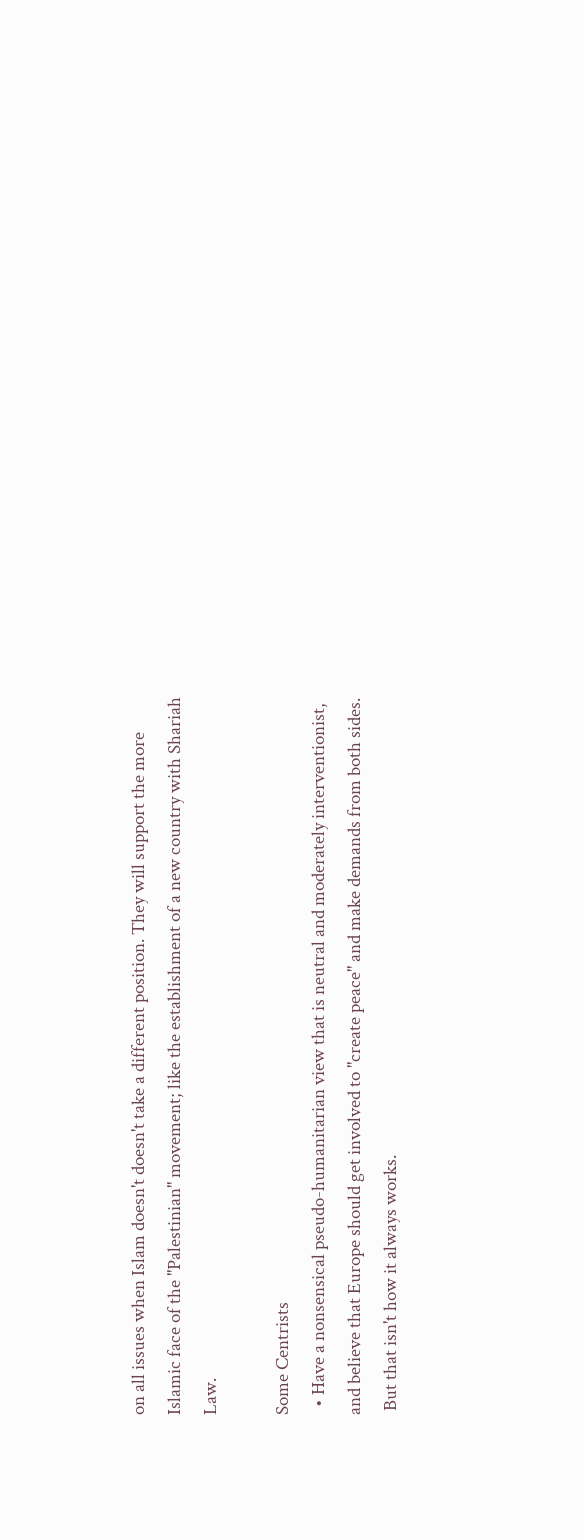on all issues when Islam doesn't doesn't take a different position. They will support the more Islamic face of the "Palestinian" movement; like the establishment of a new country with Shariah Law.

Some Centrists
  • Have a nonsensical pseudo-humanitarian view that is neutral and moderately interventionist, and believe that Europe should get involved to "create peace" and make demands from both sides.
 But that isn't how it always works.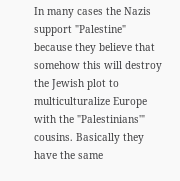In many cases the Nazis support "Palestine" because they believe that somehow this will destroy the Jewish plot to multiculturalize Europe with the "Palestinians'" cousins. Basically they have the same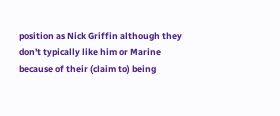position as Nick Griffin although they don't typically like him or Marine because of their (claim to) being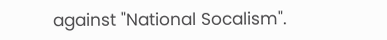against "National Socalism".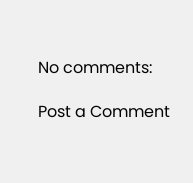No comments:

Post a Comment